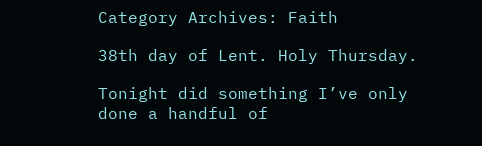Category Archives: Faith

38th day of Lent. Holy Thursday.

Tonight did something I’ve only done a handful of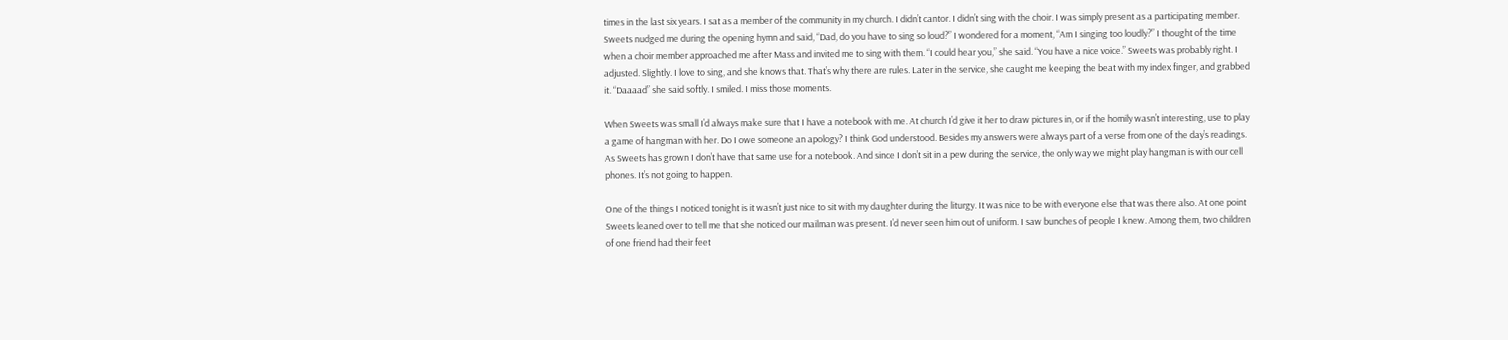times in the last six years. I sat as a member of the community in my church. I didn’t cantor. I didn’t sing with the choir. I was simply present as a participating member. Sweets nudged me during the opening hymn and said, “Dad, do you have to sing so loud?” I wondered for a moment, “Am I singing too loudly?” I thought of the time when a choir member approached me after Mass and invited me to sing with them. “I could hear you,” she said. “You have a nice voice.” Sweets was probably right. I adjusted. Slightly. I love to sing, and she knows that. That’s why there are rules. Later in the service, she caught me keeping the beat with my index finger, and grabbed it. “Daaaad” she said softly. I smiled. I miss those moments.

When Sweets was small I’d always make sure that I have a notebook with me. At church I’d give it her to draw pictures in, or if the homily wasn’t interesting, use to play a game of hangman with her. Do I owe someone an apology? I think God understood. Besides my answers were always part of a verse from one of the day’s readings. As Sweets has grown I don’t have that same use for a notebook. And since I don’t sit in a pew during the service, the only way we might play hangman is with our cell phones. It’s not going to happen.

One of the things I noticed tonight is it wasn’t just nice to sit with my daughter during the liturgy. It was nice to be with everyone else that was there also. At one point Sweets leaned over to tell me that she noticed our mailman was present. I’d never seen him out of uniform. I saw bunches of people I knew. Among them, two children of one friend had their feet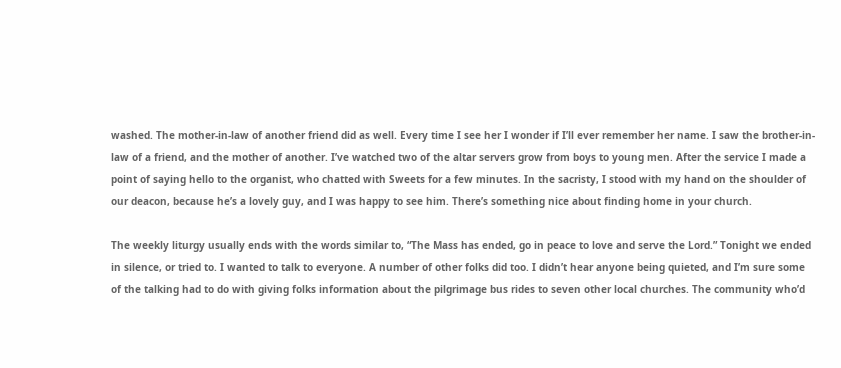washed. The mother-in-law of another friend did as well. Every time I see her I wonder if I’ll ever remember her name. I saw the brother-in-law of a friend, and the mother of another. I’ve watched two of the altar servers grow from boys to young men. After the service I made a point of saying hello to the organist, who chatted with Sweets for a few minutes. In the sacristy, I stood with my hand on the shoulder of our deacon, because he’s a lovely guy, and I was happy to see him. There’s something nice about finding home in your church.

The weekly liturgy usually ends with the words similar to, “The Mass has ended, go in peace to love and serve the Lord.” Tonight we ended in silence, or tried to. I wanted to talk to everyone. A number of other folks did too. I didn’t hear anyone being quieted, and I’m sure some of the talking had to do with giving folks information about the pilgrimage bus rides to seven other local churches. The community who’d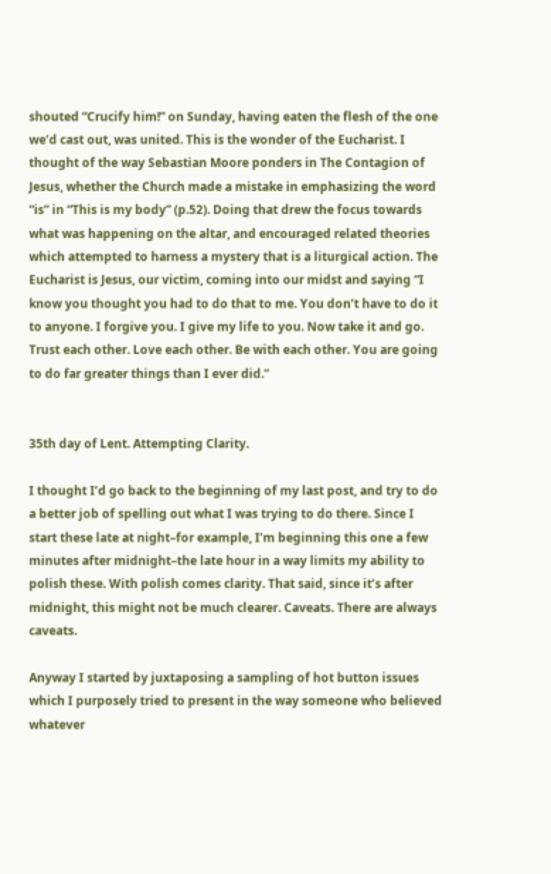shouted “Crucify him!” on Sunday, having eaten the flesh of the one we’d cast out, was united. This is the wonder of the Eucharist. I thought of the way Sebastian Moore ponders in The Contagion of Jesus, whether the Church made a mistake in emphasizing the word “is” in “This is my body” (p.52). Doing that drew the focus towards what was happening on the altar, and encouraged related theories which attempted to harness a mystery that is a liturgical action. The Eucharist is Jesus, our victim, coming into our midst and saying “I know you thought you had to do that to me. You don’t have to do it to anyone. I forgive you. I give my life to you. Now take it and go. Trust each other. Love each other. Be with each other. You are going to do far greater things than I ever did.”


35th day of Lent. Attempting Clarity.

I thought I’d go back to the beginning of my last post, and try to do a better job of spelling out what I was trying to do there. Since I start these late at night–for example, I’m beginning this one a few minutes after midnight–the late hour in a way limits my ability to polish these. With polish comes clarity. That said, since it’s after midnight, this might not be much clearer. Caveats. There are always caveats.

Anyway I started by juxtaposing a sampling of hot button issues which I purposely tried to present in the way someone who believed whatever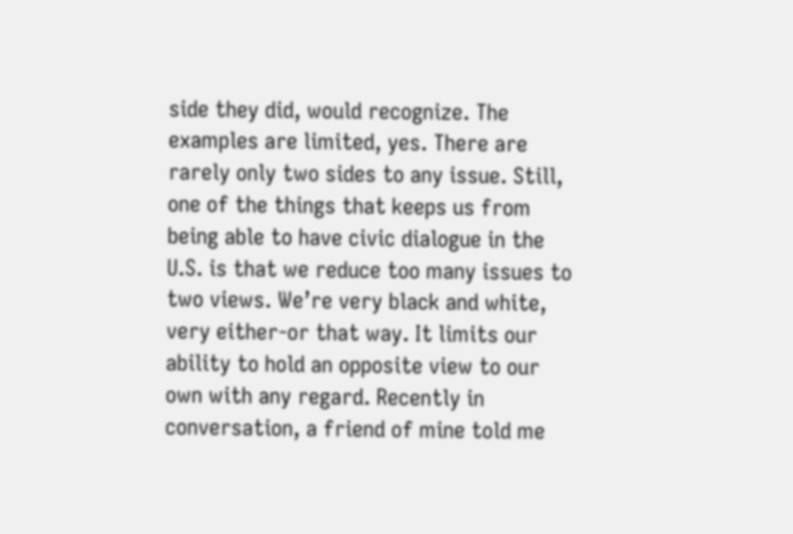side they did, would recognize. The examples are limited, yes. There are rarely only two sides to any issue. Still, one of the things that keeps us from being able to have civic dialogue in the U.S. is that we reduce too many issues to two views. We’re very black and white, very either-or that way. It limits our ability to hold an opposite view to our own with any regard. Recently in conversation, a friend of mine told me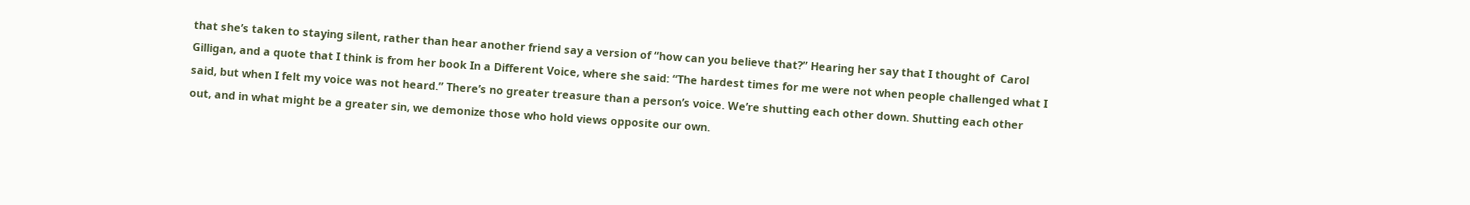that she’s taken to staying silent, rather than hear another friend say a version of “how can you believe that?” Hearing her say that I thought of  Carol Gilligan, and a quote that I think is from her book In a Different Voice, where she said: “The hardest times for me were not when people challenged what I said, but when I felt my voice was not heard.” There’s no greater treasure than a person’s voice. We’re shutting each other down. Shutting each other out, and in what might be a greater sin, we demonize those who hold views opposite our own.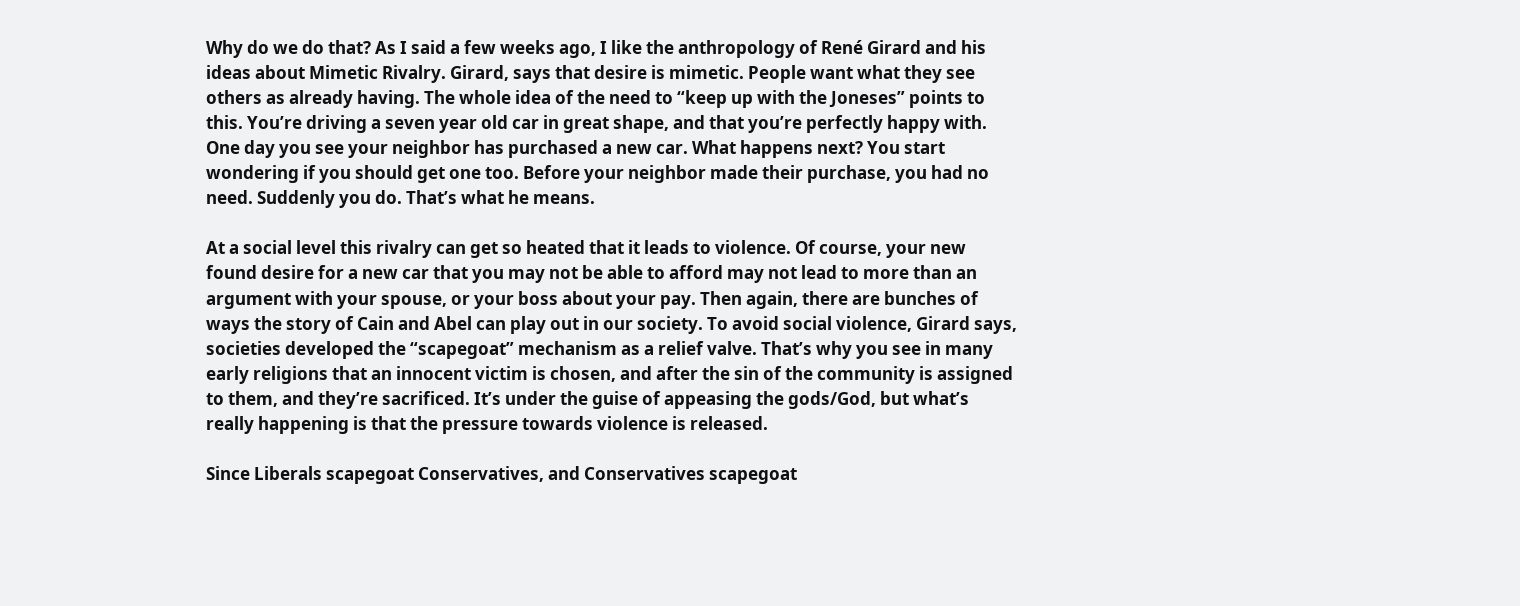Why do we do that? As I said a few weeks ago, I like the anthropology of René Girard and his ideas about Mimetic Rivalry. Girard, says that desire is mimetic. People want what they see others as already having. The whole idea of the need to “keep up with the Joneses” points to this. You’re driving a seven year old car in great shape, and that you’re perfectly happy with. One day you see your neighbor has purchased a new car. What happens next? You start wondering if you should get one too. Before your neighbor made their purchase, you had no need. Suddenly you do. That’s what he means.

At a social level this rivalry can get so heated that it leads to violence. Of course, your new found desire for a new car that you may not be able to afford may not lead to more than an argument with your spouse, or your boss about your pay. Then again, there are bunches of ways the story of Cain and Abel can play out in our society. To avoid social violence, Girard says, societies developed the “scapegoat” mechanism as a relief valve. That’s why you see in many early religions that an innocent victim is chosen, and after the sin of the community is assigned to them, and they’re sacrificed. It’s under the guise of appeasing the gods/God, but what’s really happening is that the pressure towards violence is released.

Since Liberals scapegoat Conservatives, and Conservatives scapegoat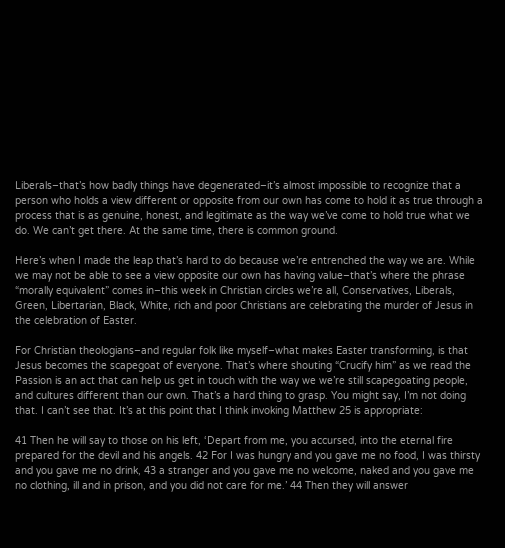Liberals–that’s how badly things have degenerated–it’s almost impossible to recognize that a person who holds a view different or opposite from our own has come to hold it as true through a process that is as genuine, honest, and legitimate as the way we’ve come to hold true what we do. We can’t get there. At the same time, there is common ground.

Here’s when I made the leap that’s hard to do because we’re entrenched the way we are. While we may not be able to see a view opposite our own has having value–that’s where the phrase “morally equivalent” comes in–this week in Christian circles we’re all, Conservatives, Liberals, Green, Libertarian, Black, White, rich and poor Christians are celebrating the murder of Jesus in the celebration of Easter.

For Christian theologians–and regular folk like myself–what makes Easter transforming, is that Jesus becomes the scapegoat of everyone. That’s where shouting “Crucify him” as we read the Passion is an act that can help us get in touch with the way we we’re still scapegoating people, and cultures different than our own. That’s a hard thing to grasp. You might say, I’m not doing that. I can’t see that. It’s at this point that I think invoking Matthew 25 is appropriate:

41 Then he will say to those on his left, ‘Depart from me, you accursed, into the eternal fire prepared for the devil and his angels. 42 For I was hungry and you gave me no food, I was thirsty and you gave me no drink, 43 a stranger and you gave me no welcome, naked and you gave me no clothing, ill and in prison, and you did not care for me.’ 44 Then they will answer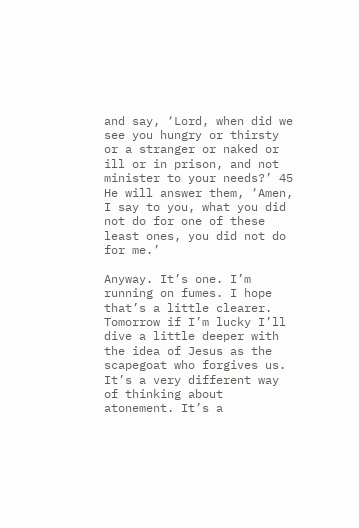and say, ‘Lord, when did we see you hungry or thirsty or a stranger or naked or ill or in prison, and not minister to your needs?’ 45 He will answer them, ‘Amen, I say to you, what you did not do for one of these least ones, you did not do for me.’

Anyway. It’s one. I’m running on fumes. I hope that’s a little clearer. Tomorrow if I’m lucky I’ll dive a little deeper with the idea of Jesus as the scapegoat who forgives us. It’s a very different way of thinking about atonement. It’s a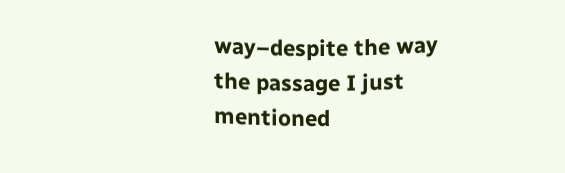way–despite the way the passage I just mentioned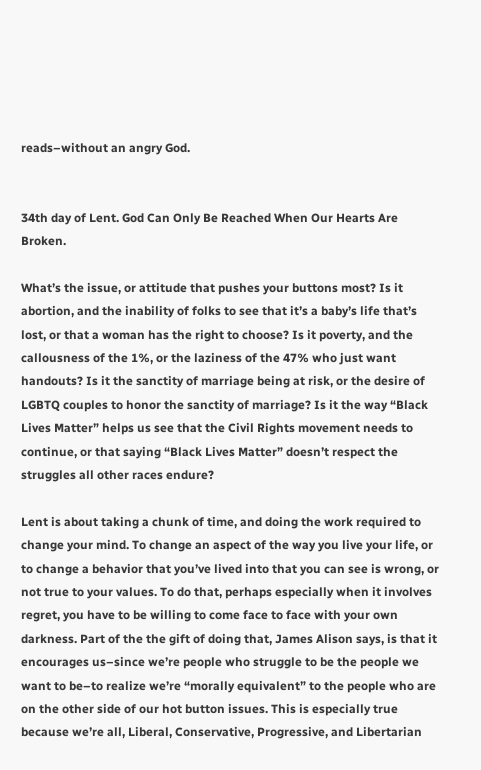reads–without an angry God.


34th day of Lent. God Can Only Be Reached When Our Hearts Are Broken.

What’s the issue, or attitude that pushes your buttons most? Is it abortion, and the inability of folks to see that it’s a baby’s life that’s lost, or that a woman has the right to choose? Is it poverty, and the callousness of the 1%, or the laziness of the 47% who just want handouts? Is it the sanctity of marriage being at risk, or the desire of LGBTQ couples to honor the sanctity of marriage? Is it the way “Black Lives Matter” helps us see that the Civil Rights movement needs to continue, or that saying “Black Lives Matter” doesn’t respect the struggles all other races endure?

Lent is about taking a chunk of time, and doing the work required to change your mind. To change an aspect of the way you live your life, or to change a behavior that you’ve lived into that you can see is wrong, or not true to your values. To do that, perhaps especially when it involves regret, you have to be willing to come face to face with your own darkness. Part of the the gift of doing that, James Alison says, is that it encourages us–since we’re people who struggle to be the people we want to be–to realize we’re “morally equivalent” to the people who are on the other side of our hot button issues. This is especially true because we’re all, Liberal, Conservative, Progressive, and Libertarian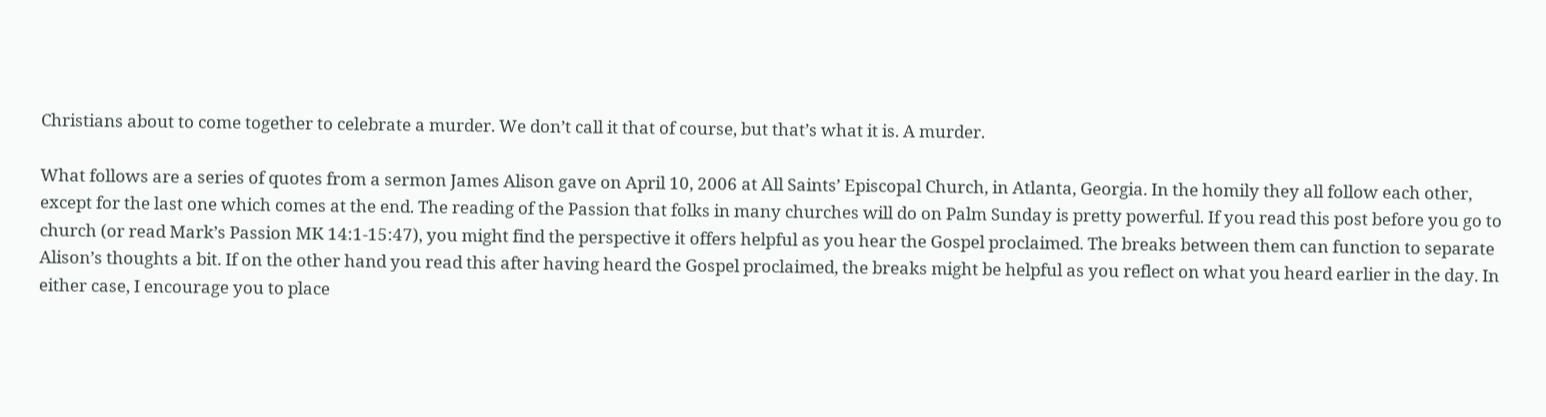Christians about to come together to celebrate a murder. We don’t call it that of course, but that’s what it is. A murder.

What follows are a series of quotes from a sermon James Alison gave on April 10, 2006 at All Saints’ Episcopal Church, in Atlanta, Georgia. In the homily they all follow each other, except for the last one which comes at the end. The reading of the Passion that folks in many churches will do on Palm Sunday is pretty powerful. If you read this post before you go to church (or read Mark’s Passion MK 14:1-15:47), you might find the perspective it offers helpful as you hear the Gospel proclaimed. The breaks between them can function to separate Alison’s thoughts a bit. If on the other hand you read this after having heard the Gospel proclaimed, the breaks might be helpful as you reflect on what you heard earlier in the day. In either case, I encourage you to place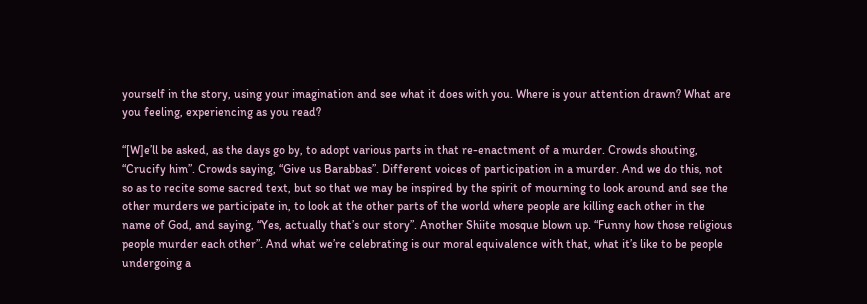yourself in the story, using your imagination and see what it does with you. Where is your attention drawn? What are you feeling, experiencing as you read?

“[W]e’ll be asked, as the days go by, to adopt various parts in that re-enactment of a murder. Crowds shouting, “Crucify him”. Crowds saying, “Give us Barabbas”. Different voices of participation in a murder. And we do this, not so as to recite some sacred text, but so that we may be inspired by the spirit of mourning to look around and see the other murders we participate in, to look at the other parts of the world where people are killing each other in the name of God, and saying, “Yes, actually that’s our story”. Another Shiite mosque blown up. “Funny how those religious people murder each other”. And what we’re celebrating is our moral equivalence with that, what it’s like to be people undergoing a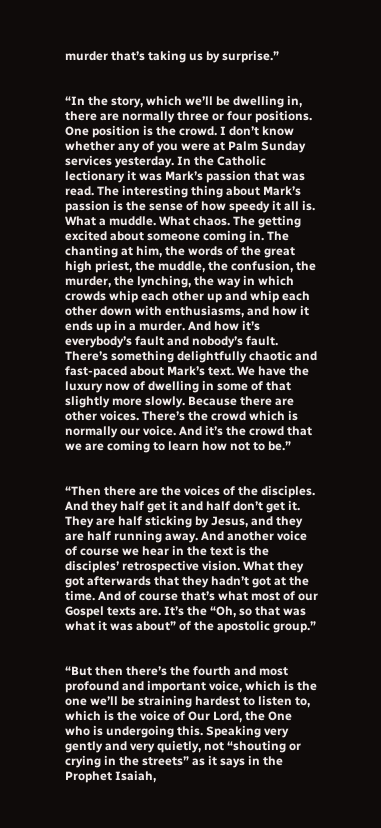murder that’s taking us by surprise.”


“In the story, which we’ll be dwelling in, there are normally three or four positions. One position is the crowd. I don’t know whether any of you were at Palm Sunday services yesterday. In the Catholic lectionary it was Mark’s passion that was read. The interesting thing about Mark’s passion is the sense of how speedy it all is. What a muddle. What chaos. The getting excited about someone coming in. The chanting at him, the words of the great high priest, the muddle, the confusion, the murder, the lynching, the way in which crowds whip each other up and whip each other down with enthusiasms, and how it ends up in a murder. And how it’s everybody’s fault and nobody’s fault. There’s something delightfully chaotic and fast-paced about Mark’s text. We have the luxury now of dwelling in some of that slightly more slowly. Because there are other voices. There’s the crowd which is normally our voice. And it’s the crowd that we are coming to learn how not to be.”


“Then there are the voices of the disciples. And they half get it and half don’t get it. They are half sticking by Jesus, and they are half running away. And another voice of course we hear in the text is the disciples’ retrospective vision. What they got afterwards that they hadn’t got at the time. And of course that’s what most of our Gospel texts are. It’s the “Oh, so that was what it was about” of the apostolic group.”


“But then there’s the fourth and most profound and important voice, which is the one we’ll be straining hardest to listen to, which is the voice of Our Lord, the One who is undergoing this. Speaking very gently and very quietly, not “shouting or crying in the streets” as it says in the Prophet Isaiah,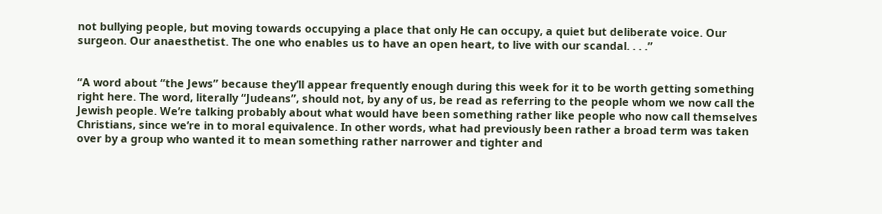not bullying people, but moving towards occupying a place that only He can occupy, a quiet but deliberate voice. Our surgeon. Our anaesthetist. The one who enables us to have an open heart, to live with our scandal. . . .”


“A word about “the Jews” because they’ll appear frequently enough during this week for it to be worth getting something right here. The word, literally “Judeans”, should not, by any of us, be read as referring to the people whom we now call the Jewish people. We’re talking probably about what would have been something rather like people who now call themselves Christians, since we’re in to moral equivalence. In other words, what had previously been rather a broad term was taken over by a group who wanted it to mean something rather narrower and tighter and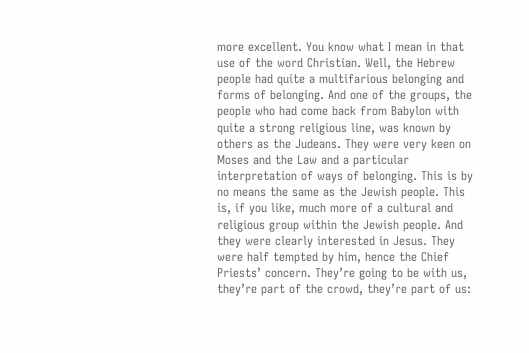more excellent. You know what I mean in that use of the word Christian. Well, the Hebrew people had quite a multifarious belonging and forms of belonging. And one of the groups, the people who had come back from Babylon with quite a strong religious line, was known by others as the Judeans. They were very keen on Moses and the Law and a particular interpretation of ways of belonging. This is by no means the same as the Jewish people. This is, if you like, much more of a cultural and religious group within the Jewish people. And they were clearly interested in Jesus. They were half tempted by him, hence the Chief Priests’ concern. They’re going to be with us, they’re part of the crowd, they’re part of us: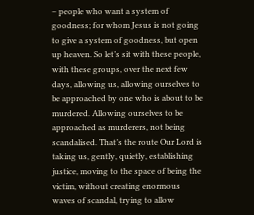– people who want a system of goodness; for whom Jesus is not going to give a system of goodness, but open up heaven. So let’s sit with these people, with these groups, over the next few days, allowing us, allowing ourselves to be approached by one who is about to be murdered. Allowing ourselves to be approached as murderers, not being scandalised. That’s the route Our Lord is taking us, gently, quietly, establishing justice, moving to the space of being the victim, without creating enormous waves of scandal, trying to allow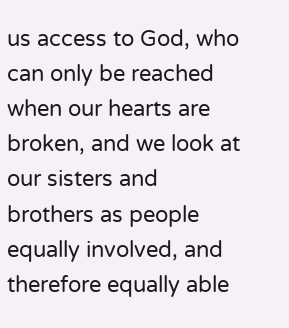us access to God, who can only be reached when our hearts are broken, and we look at our sisters and brothers as people equally involved, and therefore equally able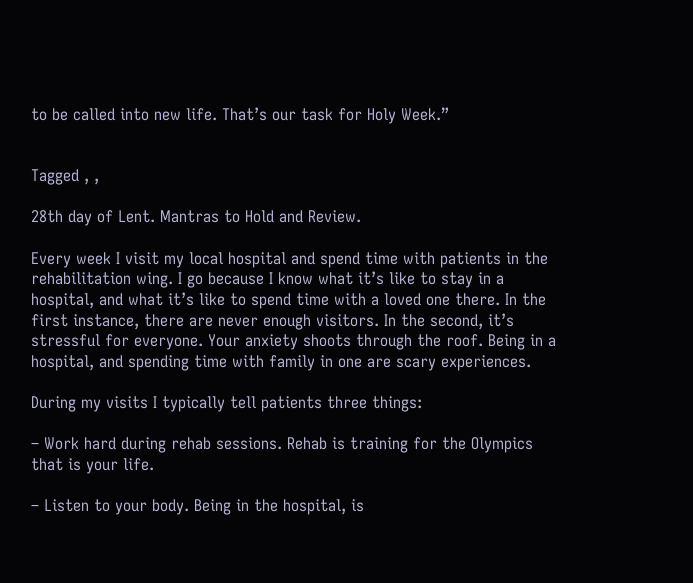to be called into new life. That’s our task for Holy Week.”


Tagged , ,

28th day of Lent. Mantras to Hold and Review.

Every week I visit my local hospital and spend time with patients in the rehabilitation wing. I go because I know what it’s like to stay in a hospital, and what it’s like to spend time with a loved one there. In the first instance, there are never enough visitors. In the second, it’s stressful for everyone. Your anxiety shoots through the roof. Being in a hospital, and spending time with family in one are scary experiences.

During my visits I typically tell patients three things:

– Work hard during rehab sessions. Rehab is training for the Olympics that is your life.

– Listen to your body. Being in the hospital, is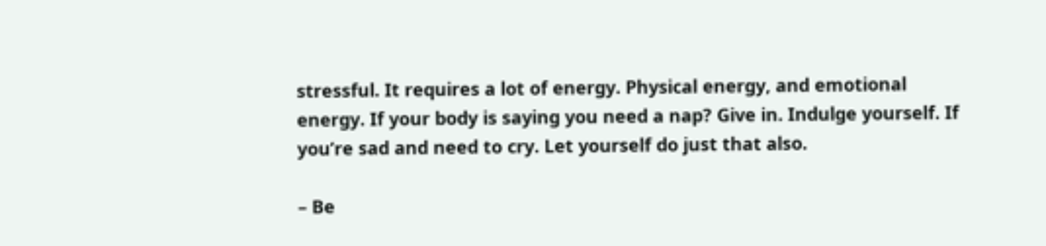stressful. It requires a lot of energy. Physical energy, and emotional energy. If your body is saying you need a nap? Give in. Indulge yourself. If you’re sad and need to cry. Let yourself do just that also.

– Be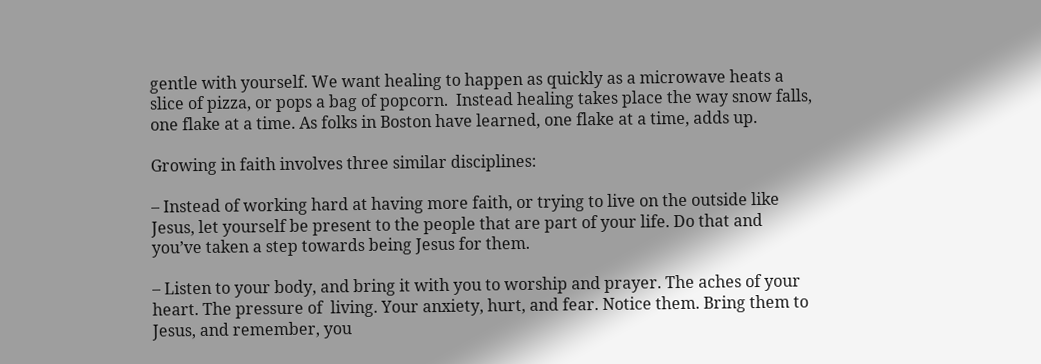gentle with yourself. We want healing to happen as quickly as a microwave heats a slice of pizza, or pops a bag of popcorn.  Instead healing takes place the way snow falls, one flake at a time. As folks in Boston have learned, one flake at a time, adds up.

Growing in faith involves three similar disciplines:

– Instead of working hard at having more faith, or trying to live on the outside like Jesus, let yourself be present to the people that are part of your life. Do that and you’ve taken a step towards being Jesus for them.

– Listen to your body, and bring it with you to worship and prayer. The aches of your heart. The pressure of  living. Your anxiety, hurt, and fear. Notice them. Bring them to Jesus, and remember, you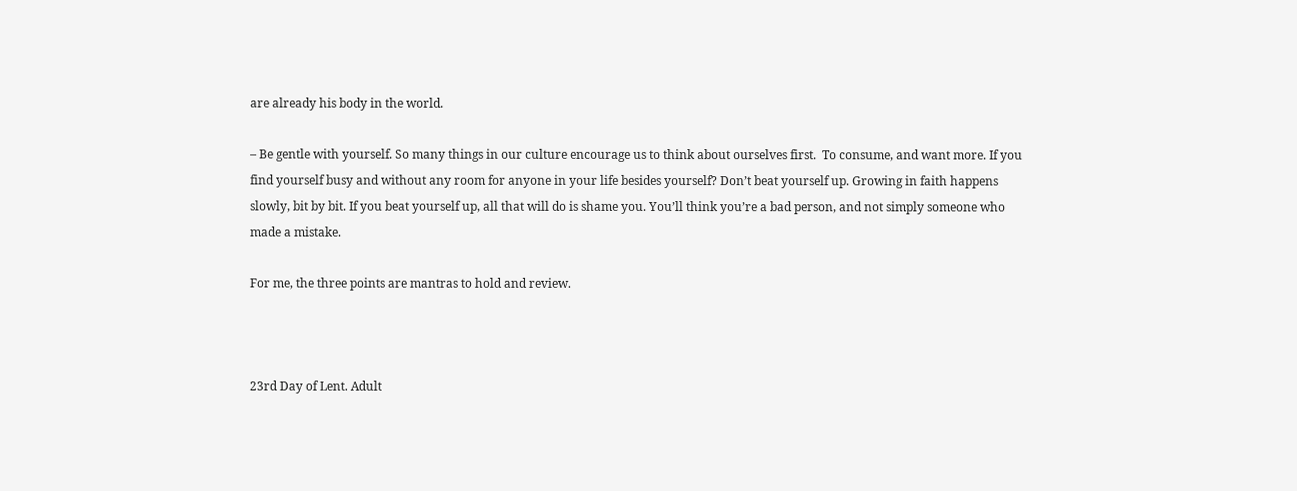are already his body in the world.

– Be gentle with yourself. So many things in our culture encourage us to think about ourselves first.  To consume, and want more. If you find yourself busy and without any room for anyone in your life besides yourself? Don’t beat yourself up. Growing in faith happens slowly, bit by bit. If you beat yourself up, all that will do is shame you. You’ll think you’re a bad person, and not simply someone who made a mistake.

For me, the three points are mantras to hold and review.



23rd Day of Lent. Adult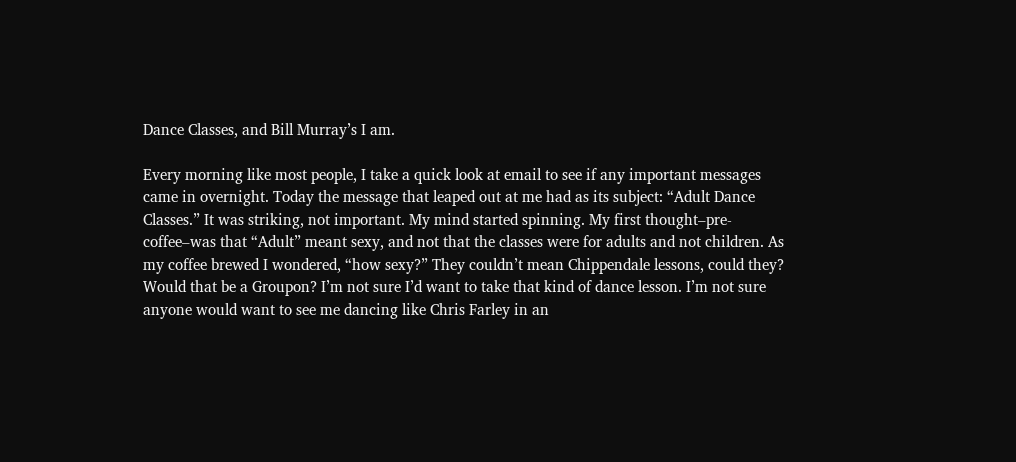Dance Classes, and Bill Murray’s I am.

Every morning like most people, I take a quick look at email to see if any important messages came in overnight. Today the message that leaped out at me had as its subject: “Adult Dance Classes.” It was striking, not important. My mind started spinning. My first thought–pre-coffee–was that “Adult” meant sexy, and not that the classes were for adults and not children. As my coffee brewed I wondered, “how sexy?” They couldn’t mean Chippendale lessons, could they? Would that be a Groupon? I’m not sure I’d want to take that kind of dance lesson. I’m not sure anyone would want to see me dancing like Chris Farley in an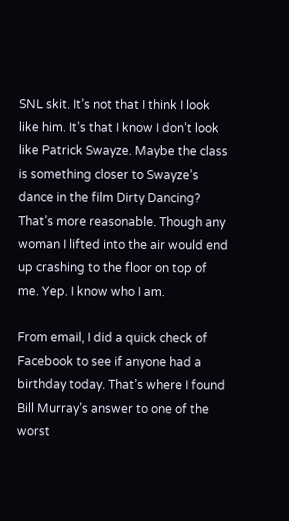SNL skit. It’s not that I think I look like him. It’s that I know I don’t look like Patrick Swayze. Maybe the class is something closer to Swayze’s dance in the film Dirty Dancing? That’s more reasonable. Though any woman I lifted into the air would end up crashing to the floor on top of me. Yep. I know who I am.

From email, I did a quick check of Facebook to see if anyone had a birthday today. That’s where I found Bill Murray’s answer to one of the worst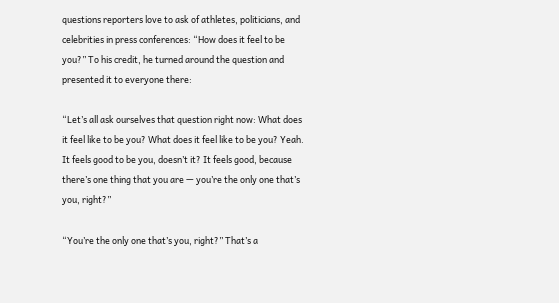questions reporters love to ask of athletes, politicians, and celebrities in press conferences: “How does it feel to be you?” To his credit, he turned around the question and presented it to everyone there:

“Let’s all ask ourselves that question right now: What does it feel like to be you? What does it feel like to be you? Yeah. It feels good to be you, doesn’t it? It feels good, because there’s one thing that you are — you’re the only one that’s you, right?”

“You’re the only one that’s you, right?” That’s a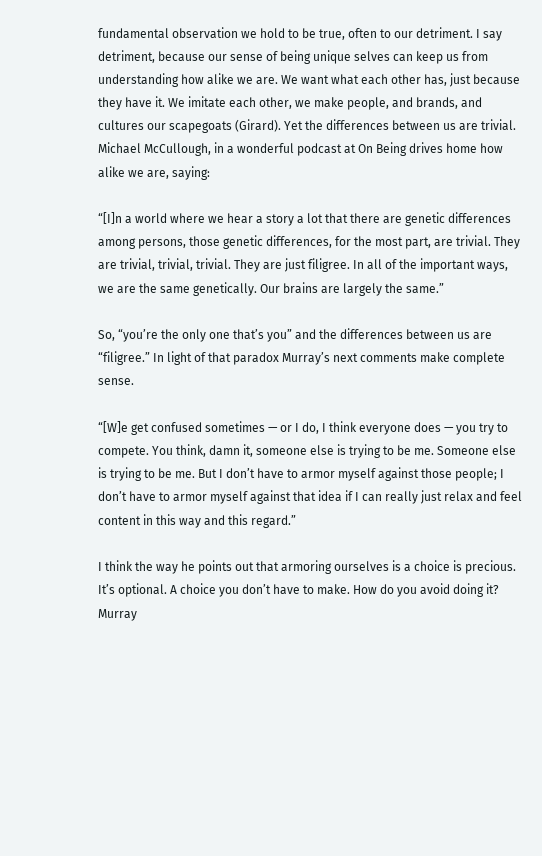fundamental observation we hold to be true, often to our detriment. I say detriment, because our sense of being unique selves can keep us from understanding how alike we are. We want what each other has, just because they have it. We imitate each other, we make people, and brands, and cultures our scapegoats (Girard). Yet the differences between us are trivial. Michael McCullough, in a wonderful podcast at On Being drives home how alike we are, saying:

“[I]n a world where we hear a story a lot that there are genetic differences among persons, those genetic differences, for the most part, are trivial. They are trivial, trivial, trivial. They are just filigree. In all of the important ways, we are the same genetically. Our brains are largely the same.”

So, “you’re the only one that’s you” and the differences between us are “filigree.” In light of that paradox Murray’s next comments make complete sense.

“[W]e get confused sometimes — or I do, I think everyone does — you try to compete. You think, damn it, someone else is trying to be me. Someone else is trying to be me. But I don’t have to armor myself against those people; I don’t have to armor myself against that idea if I can really just relax and feel content in this way and this regard.”

I think the way he points out that armoring ourselves is a choice is precious. It’s optional. A choice you don’t have to make. How do you avoid doing it? Murray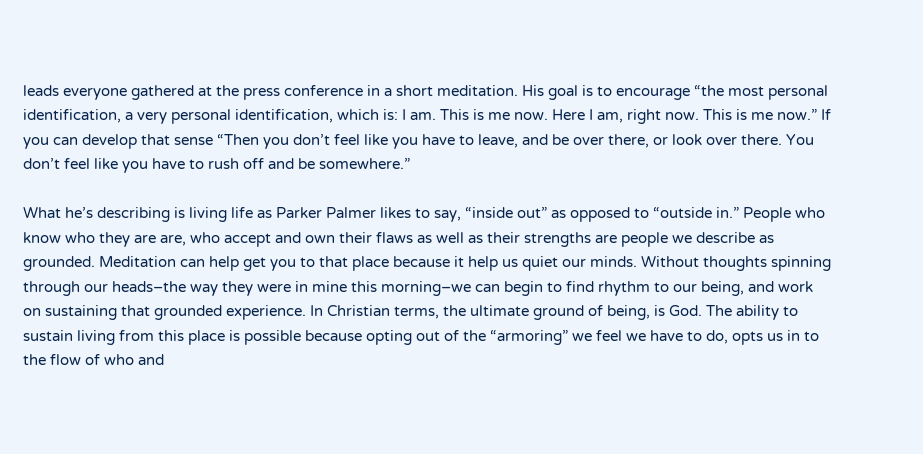leads everyone gathered at the press conference in a short meditation. His goal is to encourage “the most personal identification, a very personal identification, which is: I am. This is me now. Here I am, right now. This is me now.” If you can develop that sense “Then you don’t feel like you have to leave, and be over there, or look over there. You don’t feel like you have to rush off and be somewhere.”

What he’s describing is living life as Parker Palmer likes to say, “inside out” as opposed to “outside in.” People who know who they are are, who accept and own their flaws as well as their strengths are people we describe as grounded. Meditation can help get you to that place because it help us quiet our minds. Without thoughts spinning through our heads–the way they were in mine this morning–we can begin to find rhythm to our being, and work on sustaining that grounded experience. In Christian terms, the ultimate ground of being, is God. The ability to sustain living from this place is possible because opting out of the “armoring” we feel we have to do, opts us in to the flow of who and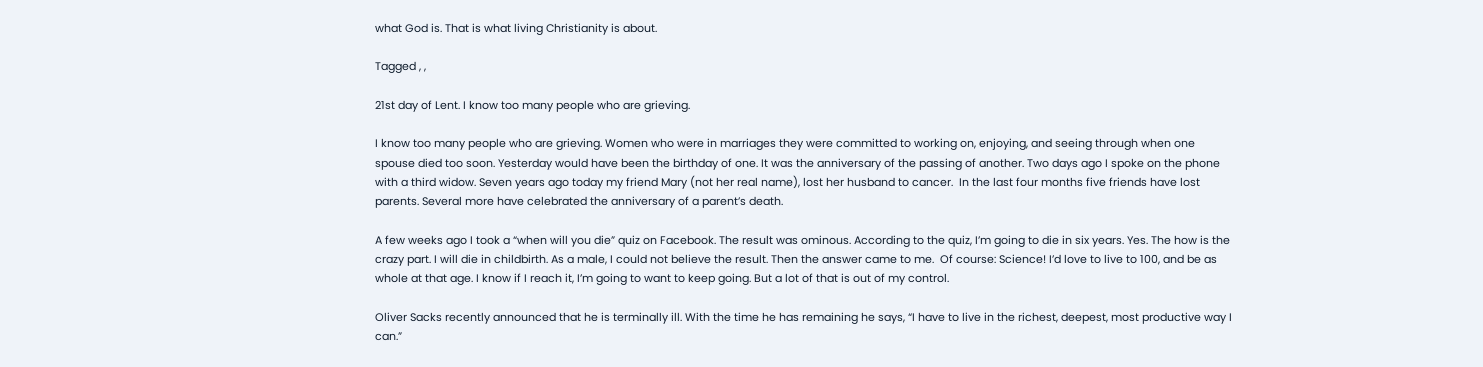what God is. That is what living Christianity is about.

Tagged , ,

21st day of Lent. I know too many people who are grieving.

I know too many people who are grieving. Women who were in marriages they were committed to working on, enjoying, and seeing through when one spouse died too soon. Yesterday would have been the birthday of one. It was the anniversary of the passing of another. Two days ago I spoke on the phone with a third widow. Seven years ago today my friend Mary (not her real name), lost her husband to cancer.  In the last four months five friends have lost parents. Several more have celebrated the anniversary of a parent’s death.

A few weeks ago I took a “when will you die” quiz on Facebook. The result was ominous. According to the quiz, I’m going to die in six years. Yes. The how is the crazy part. I will die in childbirth. As a male, I could not believe the result. Then the answer came to me.  Of course: Science! I’d love to live to 100, and be as whole at that age. I know if I reach it, I’m going to want to keep going. But a lot of that is out of my control.

Oliver Sacks recently announced that he is terminally ill. With the time he has remaining he says, “I have to live in the richest, deepest, most productive way I can.”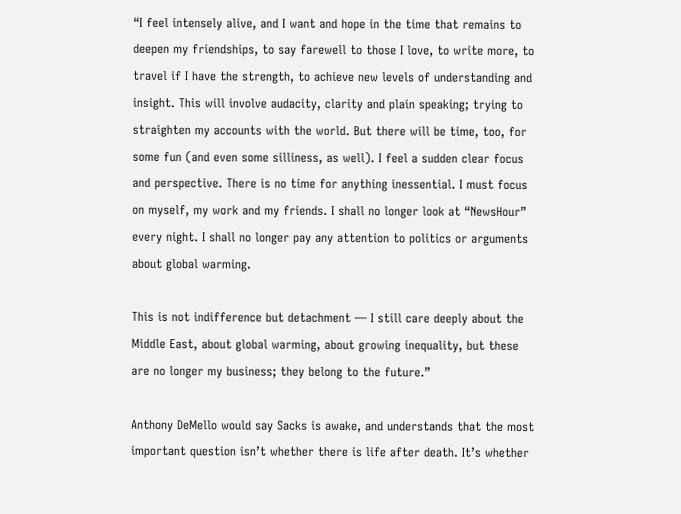“I feel intensely alive, and I want and hope in the time that remains to deepen my friendships, to say farewell to those I love, to write more, to travel if I have the strength, to achieve new levels of understanding and insight. This will involve audacity, clarity and plain speaking; trying to straighten my accounts with the world. But there will be time, too, for some fun (and even some silliness, as well). I feel a sudden clear focus and perspective. There is no time for anything inessential. I must focus on myself, my work and my friends. I shall no longer look at “NewsHour” every night. I shall no longer pay any attention to politics or arguments about global warming.

This is not indifference but detachment — I still care deeply about the Middle East, about global warming, about growing inequality, but these are no longer my business; they belong to the future.”

Anthony DeMello would say Sacks is awake, and understands that the most important question isn’t whether there is life after death. It’s whether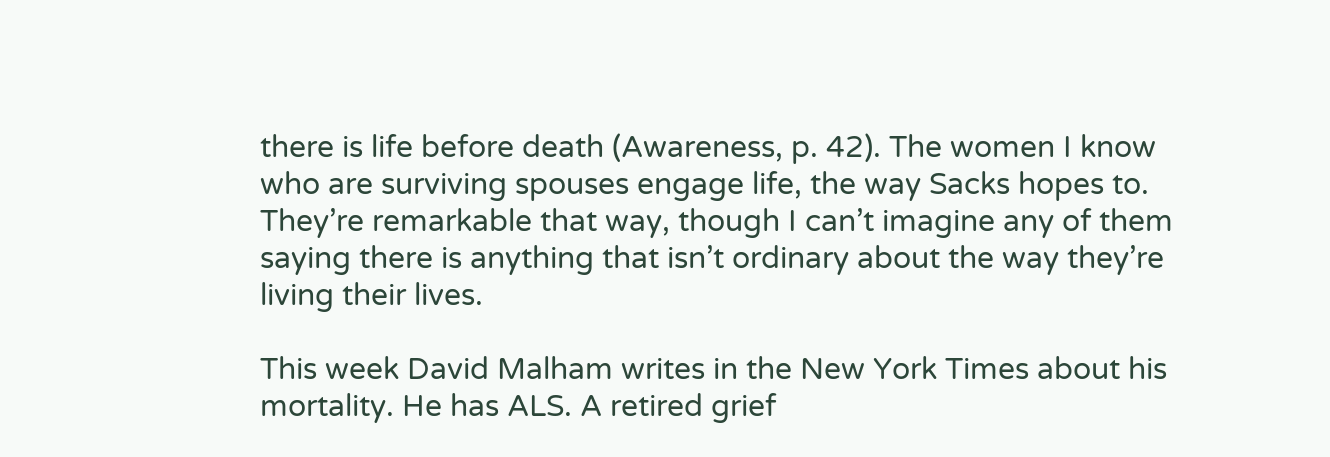there is life before death (Awareness, p. 42). The women I know who are surviving spouses engage life, the way Sacks hopes to. They’re remarkable that way, though I can’t imagine any of them saying there is anything that isn’t ordinary about the way they’re living their lives.

This week David Malham writes in the New York Times about his mortality. He has ALS. A retired grief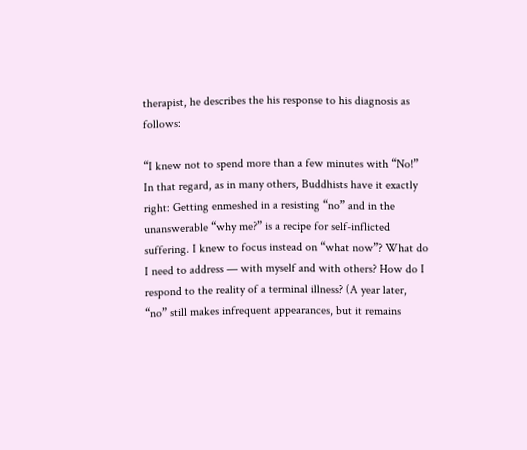therapist, he describes the his response to his diagnosis as follows:

“I knew not to spend more than a few minutes with “No!” In that regard, as in many others, Buddhists have it exactly right: Getting enmeshed in a resisting “no” and in the unanswerable “why me?” is a recipe for self-inflicted suffering. I knew to focus instead on “what now”? What do I need to address — with myself and with others? How do I respond to the reality of a terminal illness? (A year later, “no” still makes infrequent appearances, but it remains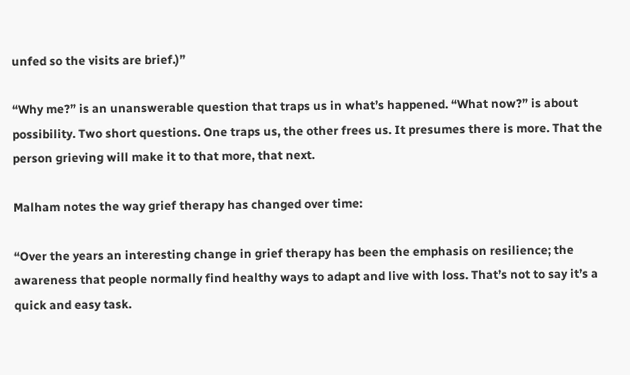unfed so the visits are brief.)”

“Why me?” is an unanswerable question that traps us in what’s happened. “What now?” is about possibility. Two short questions. One traps us, the other frees us. It presumes there is more. That the person grieving will make it to that more, that next.

Malham notes the way grief therapy has changed over time:

“Over the years an interesting change in grief therapy has been the emphasis on resilience; the awareness that people normally find healthy ways to adapt and live with loss. That’s not to say it’s a quick and easy task.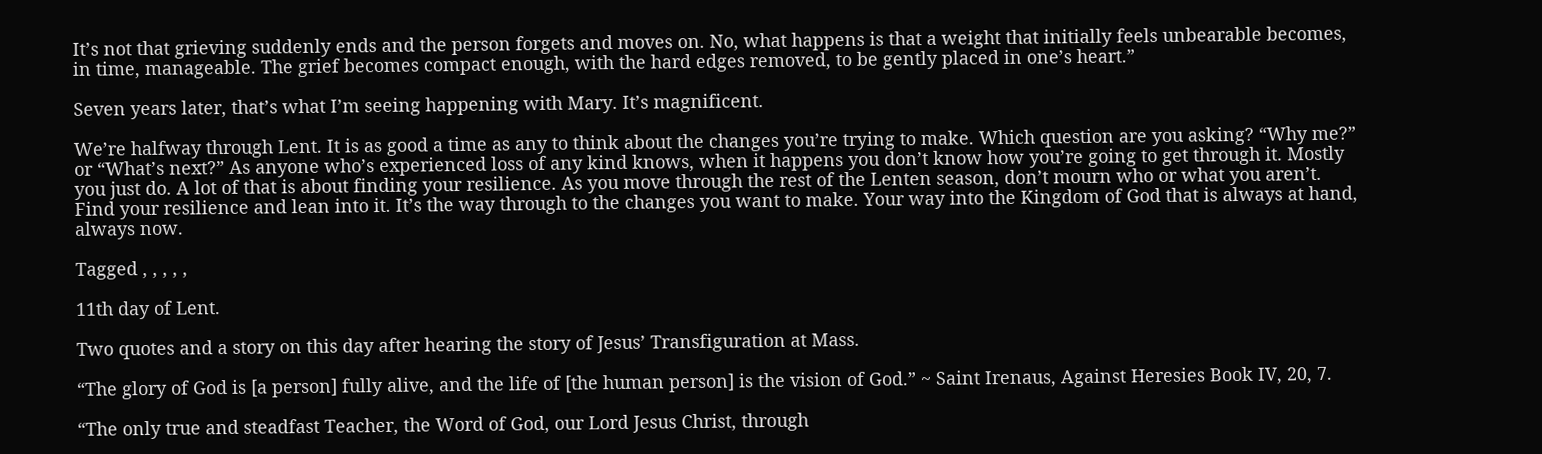It’s not that grieving suddenly ends and the person forgets and moves on. No, what happens is that a weight that initially feels unbearable becomes, in time, manageable. The grief becomes compact enough, with the hard edges removed, to be gently placed in one’s heart.”

Seven years later, that’s what I’m seeing happening with Mary. It’s magnificent.

We’re halfway through Lent. It is as good a time as any to think about the changes you’re trying to make. Which question are you asking? “Why me?” or “What’s next?” As anyone who’s experienced loss of any kind knows, when it happens you don’t know how you’re going to get through it. Mostly you just do. A lot of that is about finding your resilience. As you move through the rest of the Lenten season, don’t mourn who or what you aren’t. Find your resilience and lean into it. It’s the way through to the changes you want to make. Your way into the Kingdom of God that is always at hand, always now.

Tagged , , , , ,

11th day of Lent.

Two quotes and a story on this day after hearing the story of Jesus’ Transfiguration at Mass.

“The glory of God is [a person] fully alive, and the life of [the human person] is the vision of God.” ~ Saint Irenaus, Against Heresies Book IV, 20, 7.

“The only true and steadfast Teacher, the Word of God, our Lord Jesus Christ, through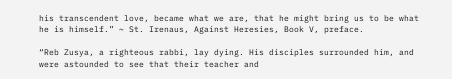his transcendent love, became what we are, that he might bring us to be what he is himself.” ~ St. Irenaus, Against Heresies, Book V, preface.

“Reb Zusya, a righteous rabbi, lay dying. His disciples surrounded him, and were astounded to see that their teacher and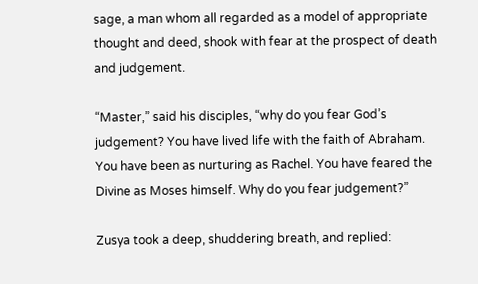sage, a man whom all regarded as a model of appropriate thought and deed, shook with fear at the prospect of death and judgement.

“Master,” said his disciples, “why do you fear God’s judgement? You have lived life with the faith of Abraham. You have been as nurturing as Rachel. You have feared the Divine as Moses himself. Why do you fear judgement?”

Zusya took a deep, shuddering breath, and replied: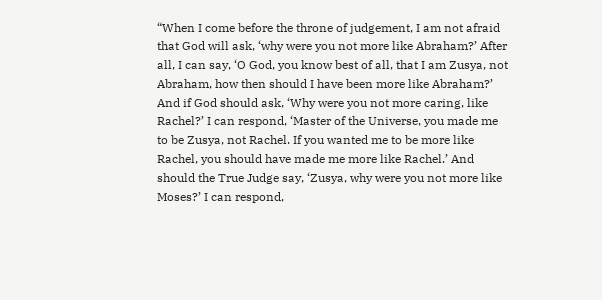“When I come before the throne of judgement, I am not afraid that God will ask, ‘why were you not more like Abraham?’ After all, I can say, ‘O God, you know best of all, that I am Zusya, not Abraham, how then should I have been more like Abraham?’ And if God should ask, ‘Why were you not more caring, like Rachel?’ I can respond, ‘Master of the Universe, you made me to be Zusya, not Rachel. If you wanted me to be more like Rachel, you should have made me more like Rachel.’ And should the True Judge say, ‘Zusya, why were you not more like Moses?’ I can respond,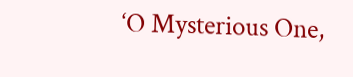‘O Mysterious One,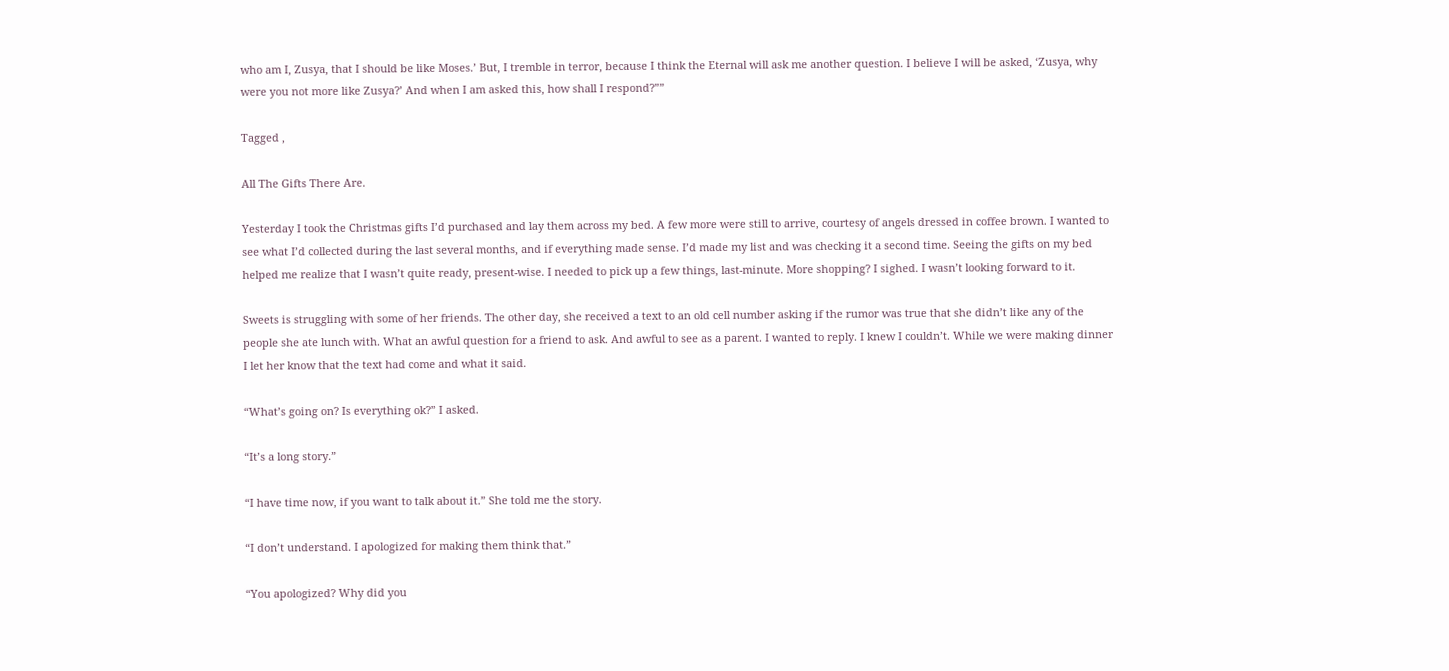who am I, Zusya, that I should be like Moses.’ But, I tremble in terror, because I think the Eternal will ask me another question. I believe I will be asked, ‘Zusya, why were you not more like Zusya?’ And when I am asked this, how shall I respond?””

Tagged ,

All The Gifts There Are.

Yesterday I took the Christmas gifts I’d purchased and lay them across my bed. A few more were still to arrive, courtesy of angels dressed in coffee brown. I wanted to see what I’d collected during the last several months, and if everything made sense. I’d made my list and was checking it a second time. Seeing the gifts on my bed helped me realize that I wasn’t quite ready, present-wise. I needed to pick up a few things, last-minute. More shopping? I sighed. I wasn’t looking forward to it.

Sweets is struggling with some of her friends. The other day, she received a text to an old cell number asking if the rumor was true that she didn’t like any of the people she ate lunch with. What an awful question for a friend to ask. And awful to see as a parent. I wanted to reply. I knew I couldn’t. While we were making dinner I let her know that the text had come and what it said.

“What’s going on? Is everything ok?” I asked.

“It’s a long story.”

“I have time now, if you want to talk about it.” She told me the story.

“I don’t understand. I apologized for making them think that.”

“You apologized? Why did you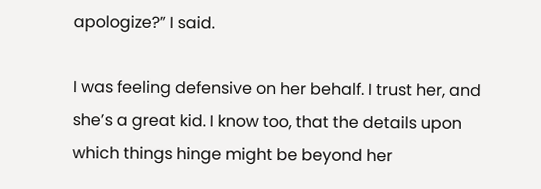apologize?” I said.

I was feeling defensive on her behalf. I trust her, and she’s a great kid. I know too, that the details upon which things hinge might be beyond her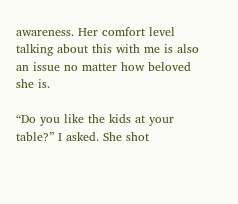awareness. Her comfort level talking about this with me is also an issue no matter how beloved she is.

“Do you like the kids at your table?” I asked. She shot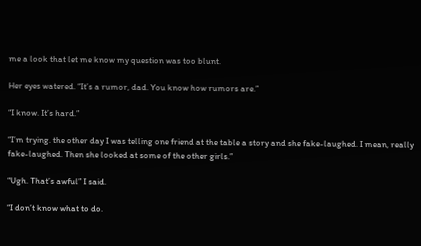me a look that let me know my question was too blunt.

Her eyes watered. “It’s a rumor, dad. You know how rumors are.”

“I know. It’s hard.”

“I’m trying. the other day I was telling one friend at the table a story and she fake-laughed. I mean, really fake-laughed. Then she looked at some of the other girls.”

“Ugh. That’s awful” I said.

“I don’t know what to do.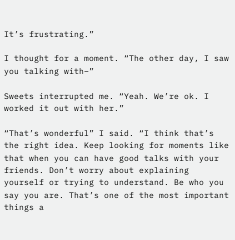It’s frustrating.”

I thought for a moment. “The other day, I saw you talking with–”

Sweets interrupted me. “Yeah. We’re ok. I worked it out with her.”

“That’s wonderful” I said. “I think that’s the right idea. Keep looking for moments like that when you can have good talks with your friends. Don’t worry about explaining yourself or trying to understand. Be who you say you are. That’s one of the most important things a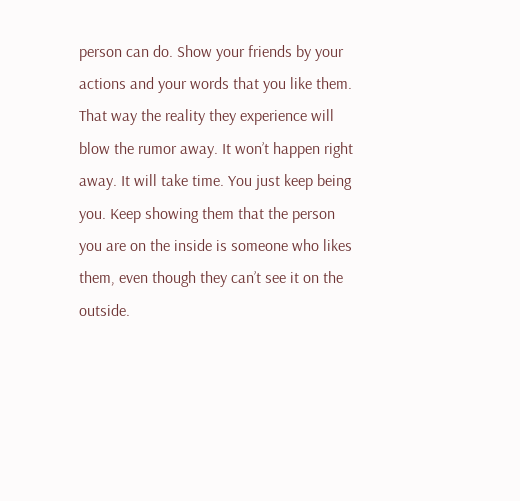person can do. Show your friends by your actions and your words that you like them. That way the reality they experience will blow the rumor away. It won’t happen right away. It will take time. You just keep being you. Keep showing them that the person you are on the inside is someone who likes them, even though they can’t see it on the outside.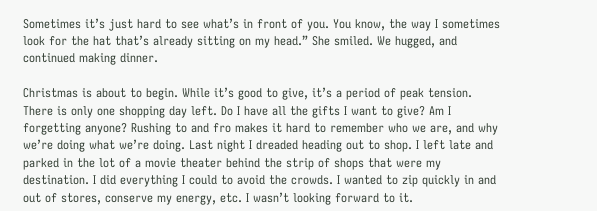Sometimes it’s just hard to see what’s in front of you. You know, the way I sometimes look for the hat that’s already sitting on my head.” She smiled. We hugged, and continued making dinner.

Christmas is about to begin. While it’s good to give, it’s a period of peak tension. There is only one shopping day left. Do I have all the gifts I want to give? Am I forgetting anyone? Rushing to and fro makes it hard to remember who we are, and why we’re doing what we’re doing. Last night I dreaded heading out to shop. I left late and parked in the lot of a movie theater behind the strip of shops that were my destination. I did everything I could to avoid the crowds. I wanted to zip quickly in and out of stores, conserve my energy, etc. I wasn’t looking forward to it.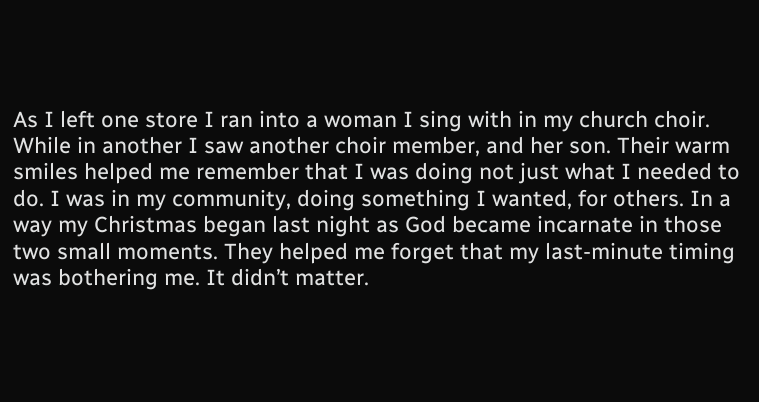As I left one store I ran into a woman I sing with in my church choir. While in another I saw another choir member, and her son. Their warm smiles helped me remember that I was doing not just what I needed to do. I was in my community, doing something I wanted, for others. In a way my Christmas began last night as God became incarnate in those two small moments. They helped me forget that my last-minute timing was bothering me. It didn’t matter.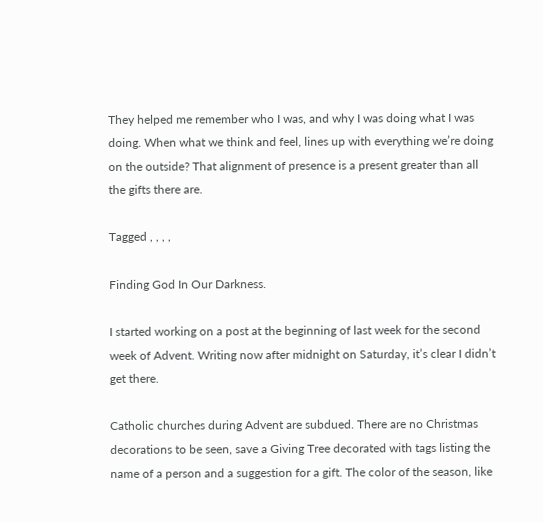They helped me remember who I was, and why I was doing what I was doing. When what we think and feel, lines up with everything we’re doing on the outside? That alignment of presence is a present greater than all the gifts there are.

Tagged , , , ,

Finding God In Our Darkness.

I started working on a post at the beginning of last week for the second week of Advent. Writing now after midnight on Saturday, it’s clear I didn’t get there.

Catholic churches during Advent are subdued. There are no Christmas decorations to be seen, save a Giving Tree decorated with tags listing the name of a person and a suggestion for a gift. The color of the season, like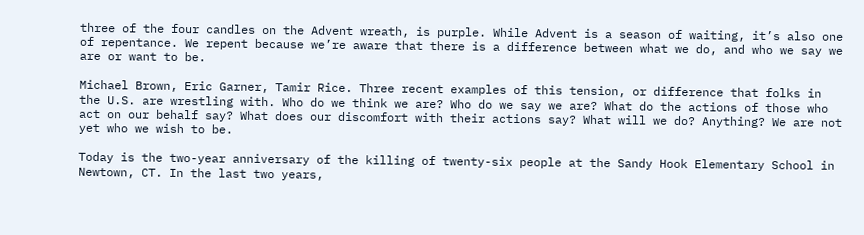three of the four candles on the Advent wreath, is purple. While Advent is a season of waiting, it’s also one of repentance. We repent because we’re aware that there is a difference between what we do, and who we say we are or want to be.

Michael Brown, Eric Garner, Tamir Rice. Three recent examples of this tension, or difference that folks in the U.S. are wrestling with. Who do we think we are? Who do we say we are? What do the actions of those who act on our behalf say? What does our discomfort with their actions say? What will we do? Anything? We are not yet who we wish to be.

Today is the two-year anniversary of the killing of twenty-six people at the Sandy Hook Elementary School in Newtown, CT. In the last two years,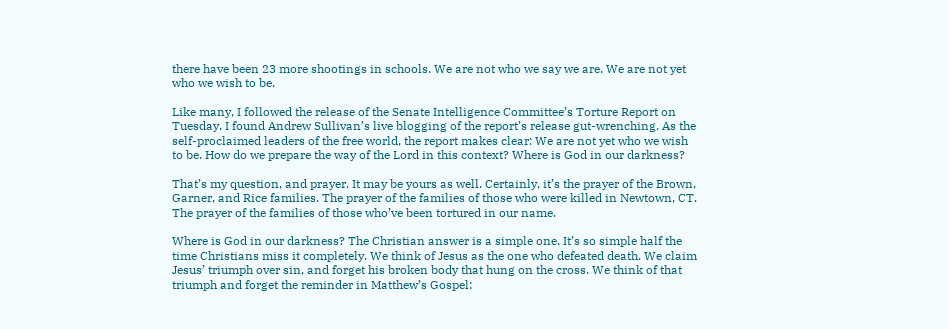there have been 23 more shootings in schools. We are not who we say we are. We are not yet who we wish to be.

Like many, I followed the release of the Senate Intelligence Committee’s Torture Report on Tuesday. I found Andrew Sullivan’s live blogging of the report’s release gut-wrenching. As the self-proclaimed leaders of the free world, the report makes clear: We are not yet who we wish to be. How do we prepare the way of the Lord in this context? Where is God in our darkness?

That’s my question, and prayer. It may be yours as well. Certainly, it’s the prayer of the Brown, Garner, and Rice families. The prayer of the families of those who were killed in Newtown, CT. The prayer of the families of those who’ve been tortured in our name.

Where is God in our darkness? The Christian answer is a simple one. It’s so simple half the time Christians miss it completely. We think of Jesus as the one who defeated death. We claim Jesus’ triumph over sin, and forget his broken body that hung on the cross. We think of that triumph and forget the reminder in Matthew’s Gospel: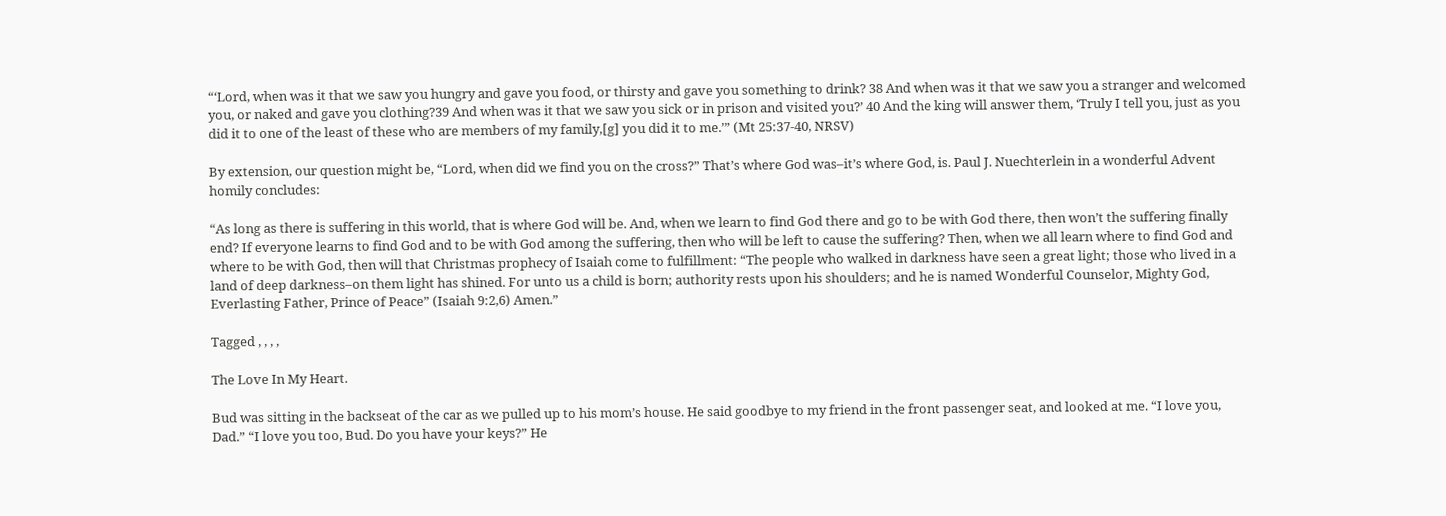“‘Lord, when was it that we saw you hungry and gave you food, or thirsty and gave you something to drink? 38 And when was it that we saw you a stranger and welcomed you, or naked and gave you clothing?39 And when was it that we saw you sick or in prison and visited you?’ 40 And the king will answer them, ‘Truly I tell you, just as you did it to one of the least of these who are members of my family,[g] you did it to me.’” (Mt 25:37-40, NRSV)

By extension, our question might be, “Lord, when did we find you on the cross?” That’s where God was–it’s where God, is. Paul J. Nuechterlein in a wonderful Advent homily concludes:

“As long as there is suffering in this world, that is where God will be. And, when we learn to find God there and go to be with God there, then won’t the suffering finally end? If everyone learns to find God and to be with God among the suffering, then who will be left to cause the suffering? Then, when we all learn where to find God and where to be with God, then will that Christmas prophecy of Isaiah come to fulfillment: “The people who walked in darkness have seen a great light; those who lived in a land of deep darkness–on them light has shined. For unto us a child is born; authority rests upon his shoulders; and he is named Wonderful Counselor, Mighty God, Everlasting Father, Prince of Peace” (Isaiah 9:2,6) Amen.”

Tagged , , , ,

The Love In My Heart.

Bud was sitting in the backseat of the car as we pulled up to his mom’s house. He said goodbye to my friend in the front passenger seat, and looked at me. “I love you, Dad.” “I love you too, Bud. Do you have your keys?” He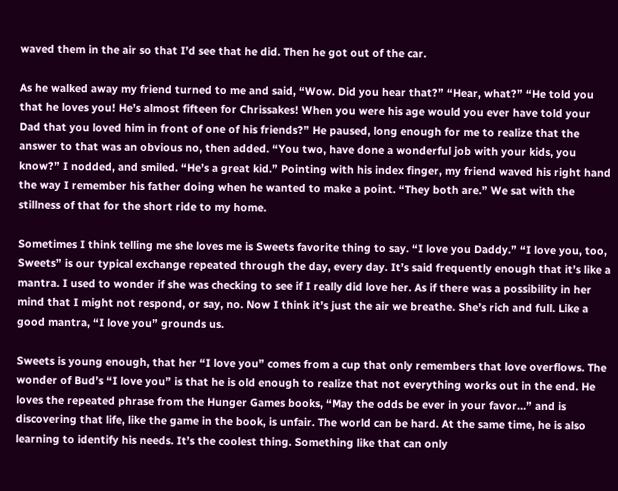waved them in the air so that I’d see that he did. Then he got out of the car.

As he walked away my friend turned to me and said, “Wow. Did you hear that?” “Hear, what?” “He told you that he loves you! He’s almost fifteen for Chrissakes! When you were his age would you ever have told your Dad that you loved him in front of one of his friends?” He paused, long enough for me to realize that the answer to that was an obvious no, then added. “You two, have done a wonderful job with your kids, you know?” I nodded, and smiled. “He’s a great kid.” Pointing with his index finger, my friend waved his right hand the way I remember his father doing when he wanted to make a point. “They both are.” We sat with the stillness of that for the short ride to my home.

Sometimes I think telling me she loves me is Sweets favorite thing to say. “I love you Daddy.” “I love you, too, Sweets” is our typical exchange repeated through the day, every day. It’s said frequently enough that it’s like a mantra. I used to wonder if she was checking to see if I really did love her. As if there was a possibility in her mind that I might not respond, or say, no. Now I think it’s just the air we breathe. She’s rich and full. Like a good mantra, “I love you” grounds us.

Sweets is young enough, that her “I love you” comes from a cup that only remembers that love overflows. The wonder of Bud’s “I love you” is that he is old enough to realize that not everything works out in the end. He loves the repeated phrase from the Hunger Games books, “May the odds be ever in your favor…” and is discovering that life, like the game in the book, is unfair. The world can be hard. At the same time, he is also learning to identify his needs. It’s the coolest thing. Something like that can only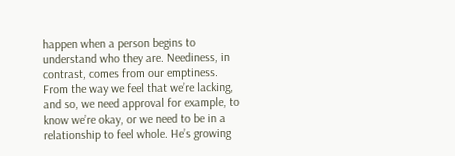happen when a person begins to understand who they are. Neediness, in contrast, comes from our emptiness. From the way we feel that we’re lacking, and so, we need approval for example, to know we’re okay, or we need to be in a relationship to feel whole. He’s growing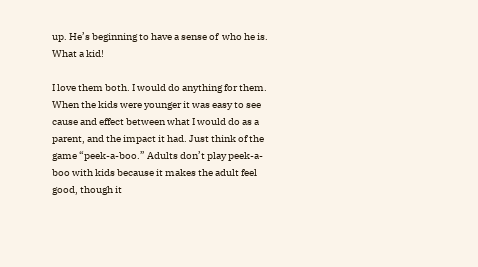up. He’s beginning to have a sense of  who he is. What a kid!

I love them both. I would do anything for them. When the kids were younger it was easy to see cause and effect between what I would do as a parent, and the impact it had. Just think of the game “peek-a-boo.” Adults don’t play peek-a-boo with kids because it makes the adult feel good, though it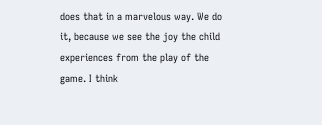does that in a marvelous way. We do it, because we see the joy the child experiences from the play of the game. I think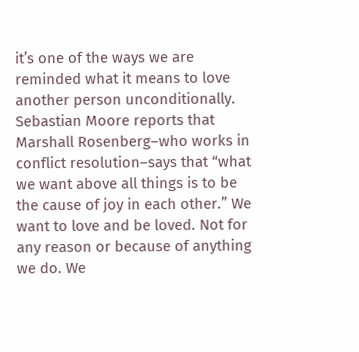it’s one of the ways we are reminded what it means to love another person unconditionally. Sebastian Moore reports that Marshall Rosenberg–who works in conflict resolution–says that “what we want above all things is to be the cause of joy in each other.” We want to love and be loved. Not for any reason or because of anything we do. We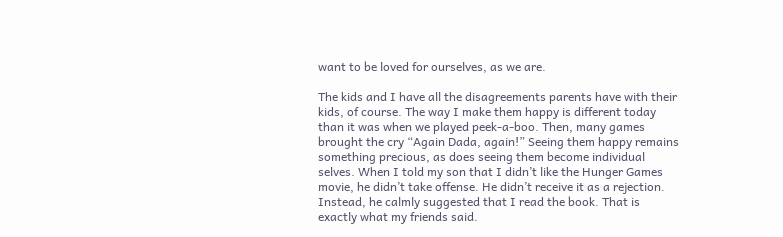want to be loved for ourselves, as we are.

The kids and I have all the disagreements parents have with their kids, of course. The way I make them happy is different today than it was when we played peek-a-boo. Then, many games brought the cry “Again Dada, again!” Seeing them happy remains something precious, as does seeing them become individual selves. When I told my son that I didn’t like the Hunger Games movie, he didn’t take offense. He didn’t receive it as a rejection. Instead, he calmly suggested that I read the book. That is exactly what my friends said.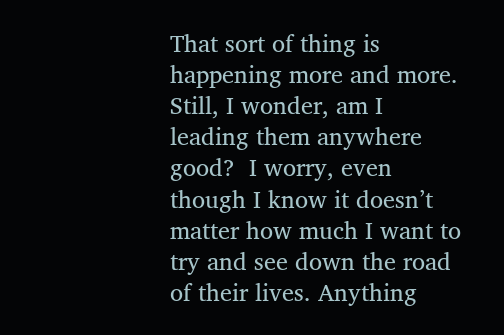That sort of thing is happening more and more. Still, I wonder, am I leading them anywhere good?  I worry, even though I know it doesn’t matter how much I want to try and see down the road of their lives. Anything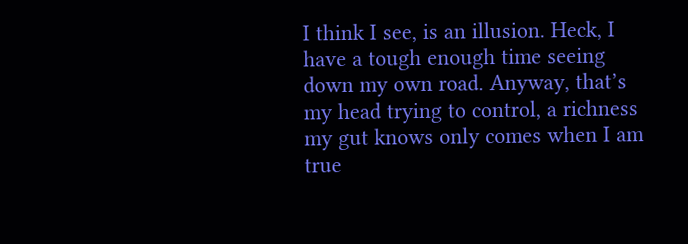I think I see, is an illusion. Heck, I have a tough enough time seeing down my own road. Anyway, that’s my head trying to control, a richness my gut knows only comes when I am true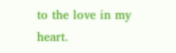to the love in my heart.